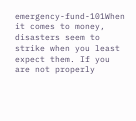emergency-fund-101When it comes to money, disasters seem to strike when you least expect them. If you are not properly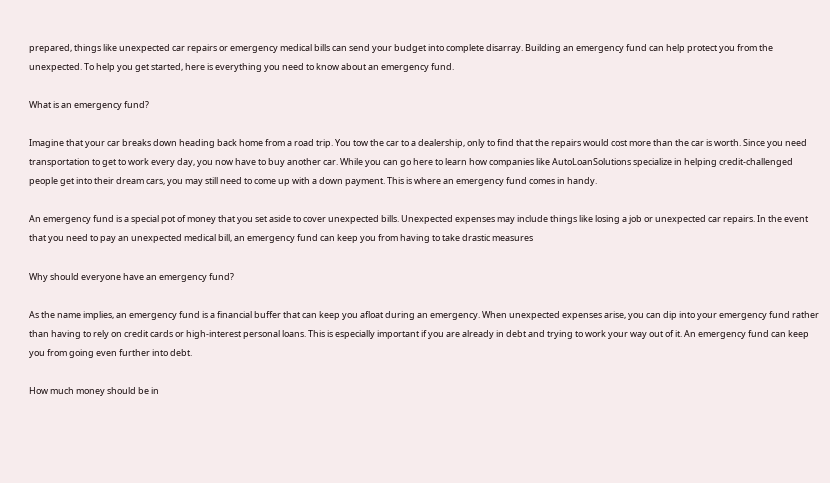prepared, things like unexpected car repairs or emergency medical bills can send your budget into complete disarray. Building an emergency fund can help protect you from the unexpected. To help you get started, here is everything you need to know about an emergency fund.

What is an emergency fund?

Imagine that your car breaks down heading back home from a road trip. You tow the car to a dealership, only to find that the repairs would cost more than the car is worth. Since you need transportation to get to work every day, you now have to buy another car. While you can go here to learn how companies like AutoLoanSolutions specialize in helping credit-challenged people get into their dream cars, you may still need to come up with a down payment. This is where an emergency fund comes in handy.

An emergency fund is a special pot of money that you set aside to cover unexpected bills. Unexpected expenses may include things like losing a job or unexpected car repairs. In the event that you need to pay an unexpected medical bill, an emergency fund can keep you from having to take drastic measures

Why should everyone have an emergency fund?

As the name implies, an emergency fund is a financial buffer that can keep you afloat during an emergency. When unexpected expenses arise, you can dip into your emergency fund rather than having to rely on credit cards or high-interest personal loans. This is especially important if you are already in debt and trying to work your way out of it. An emergency fund can keep you from going even further into debt.

How much money should be in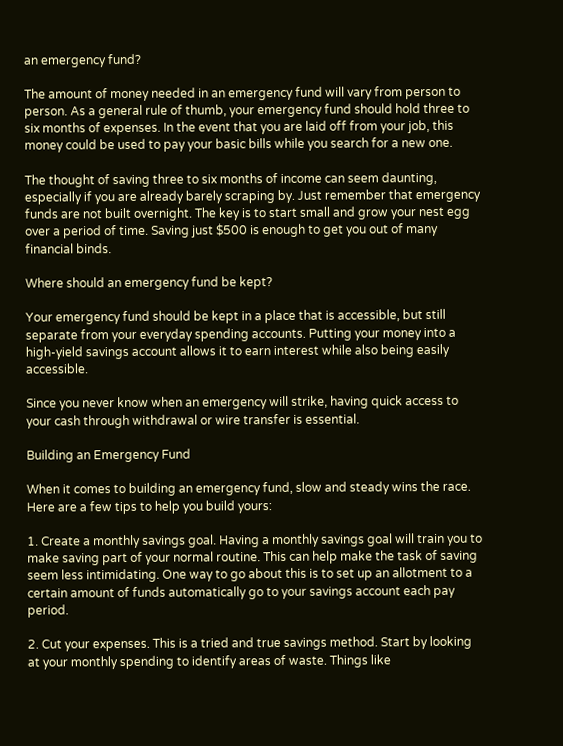an emergency fund?

The amount of money needed in an emergency fund will vary from person to person. As a general rule of thumb, your emergency fund should hold three to six months of expenses. In the event that you are laid off from your job, this money could be used to pay your basic bills while you search for a new one.

The thought of saving three to six months of income can seem daunting, especially if you are already barely scraping by. Just remember that emergency funds are not built overnight. The key is to start small and grow your nest egg over a period of time. Saving just $500 is enough to get you out of many financial binds.

Where should an emergency fund be kept?

Your emergency fund should be kept in a place that is accessible, but still separate from your everyday spending accounts. Putting your money into a high-yield savings account allows it to earn interest while also being easily accessible.

Since you never know when an emergency will strike, having quick access to your cash through withdrawal or wire transfer is essential.

Building an Emergency Fund

When it comes to building an emergency fund, slow and steady wins the race. Here are a few tips to help you build yours:

1. Create a monthly savings goal. Having a monthly savings goal will train you to make saving part of your normal routine. This can help make the task of saving seem less intimidating. One way to go about this is to set up an allotment to a certain amount of funds automatically go to your savings account each pay period.

2. Cut your expenses. This is a tried and true savings method. Start by looking at your monthly spending to identify areas of waste. Things like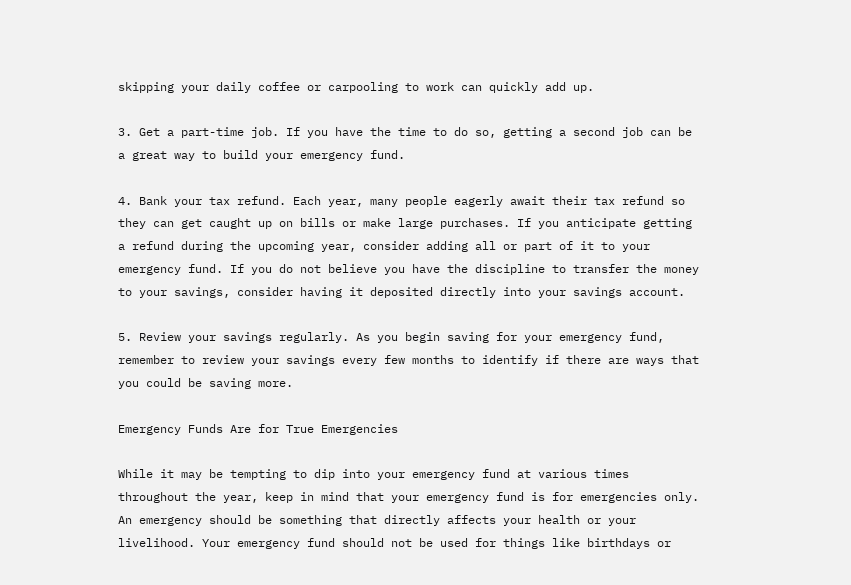skipping your daily coffee or carpooling to work can quickly add up.

3. Get a part-time job. If you have the time to do so, getting a second job can be a great way to build your emergency fund.

4. Bank your tax refund. Each year, many people eagerly await their tax refund so they can get caught up on bills or make large purchases. If you anticipate getting a refund during the upcoming year, consider adding all or part of it to your emergency fund. If you do not believe you have the discipline to transfer the money to your savings, consider having it deposited directly into your savings account.

5. Review your savings regularly. As you begin saving for your emergency fund, remember to review your savings every few months to identify if there are ways that you could be saving more.

Emergency Funds Are for True Emergencies

While it may be tempting to dip into your emergency fund at various times throughout the year, keep in mind that your emergency fund is for emergencies only. An emergency should be something that directly affects your health or your livelihood. Your emergency fund should not be used for things like birthdays or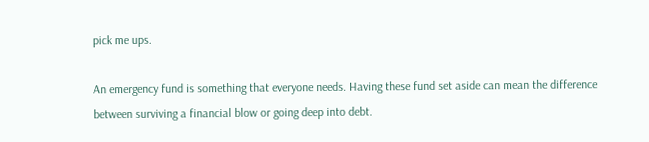pick me ups.

An emergency fund is something that everyone needs. Having these fund set aside can mean the difference between surviving a financial blow or going deep into debt.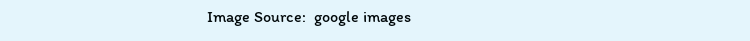Image Source:  google images